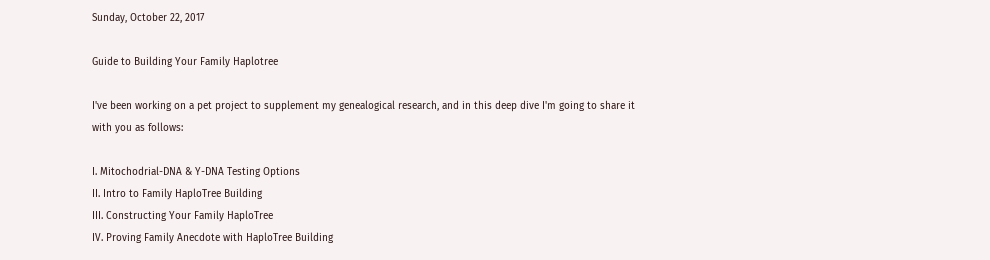Sunday, October 22, 2017

Guide to Building Your Family Haplotree

I've been working on a pet project to supplement my genealogical research, and in this deep dive I'm going to share it with you as follows:

I. Mitochodrial-DNA & Y-DNA Testing Options
II. Intro to Family HaploTree Building
III. Constructing Your Family HaploTree
IV. Proving Family Anecdote with HaploTree Building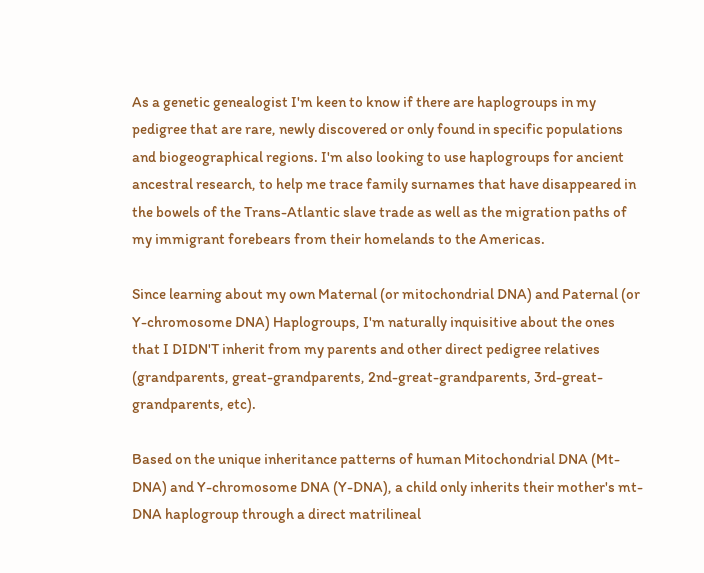As a genetic genealogist I'm keen to know if there are haplogroups in my pedigree that are rare, newly discovered or only found in specific populations and biogeographical regions. I'm also looking to use haplogroups for ancient ancestral research, to help me trace family surnames that have disappeared in the bowels of the Trans-Atlantic slave trade as well as the migration paths of my immigrant forebears from their homelands to the Americas.

Since learning about my own Maternal (or mitochondrial DNA) and Paternal (or Y-chromosome DNA) Haplogroups, I'm naturally inquisitive about the ones that I DIDN'T inherit from my parents and other direct pedigree relatives (grandparents, great-grandparents, 2nd-great-grandparents, 3rd-great-grandparents, etc).

Based on the unique inheritance patterns of human Mitochondrial DNA (Mt-DNA) and Y-chromosome DNA (Y-DNA), a child only inherits their mother's mt-DNA haplogroup through a direct matrilineal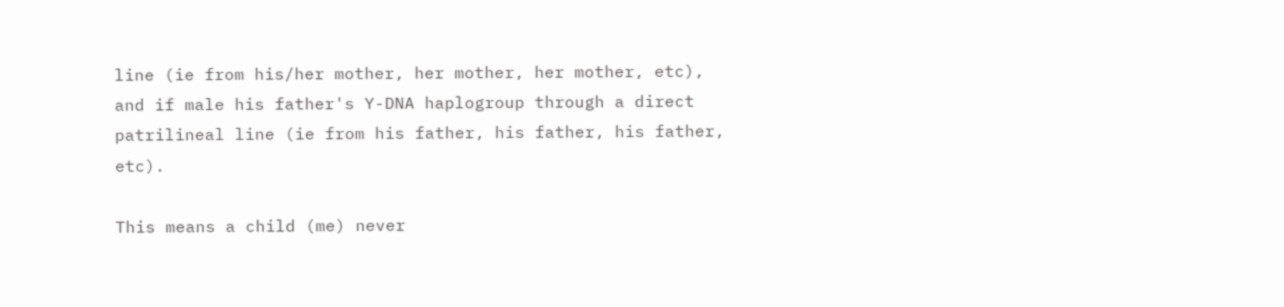line (ie from his/her mother, her mother, her mother, etc), and if male his father's Y-DNA haplogroup through a direct patrilineal line (ie from his father, his father, his father, etc).

This means a child (me) never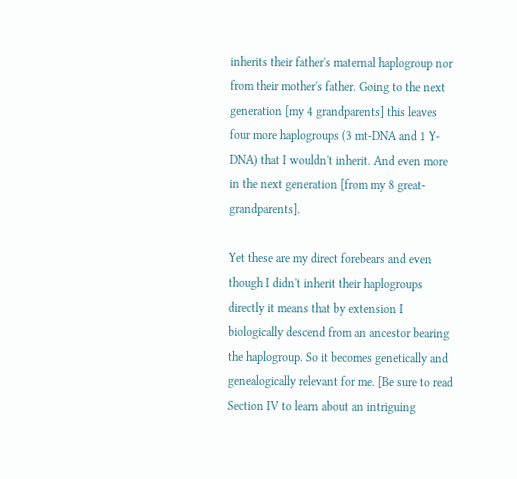inherits their father's maternal haplogroup nor from their mother's father. Going to the next generation [my 4 grandparents] this leaves four more haplogroups (3 mt-DNA and 1 Y-DNA) that I wouldn't inherit. And even more in the next generation [from my 8 great-grandparents].

Yet these are my direct forebears and even though I didn't inherit their haplogroups directly it means that by extension I biologically descend from an ancestor bearing the haplogroup. So it becomes genetically and genealogically relevant for me. [Be sure to read Section IV to learn about an intriguing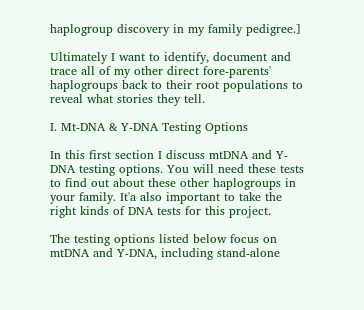haplogroup discovery in my family pedigree.]

Ultimately I want to identify, document and trace all of my other direct fore-parents' haplogroups back to their root populations to reveal what stories they tell.

I. Mt-DNA & Y-DNA Testing Options

In this first section I discuss mtDNA and Y-DNA testing options. You will need these tests to find out about these other haplogroups in your family. It'a also important to take the right kinds of DNA tests for this project.

The testing options listed below focus on mtDNA and Y-DNA, including stand-alone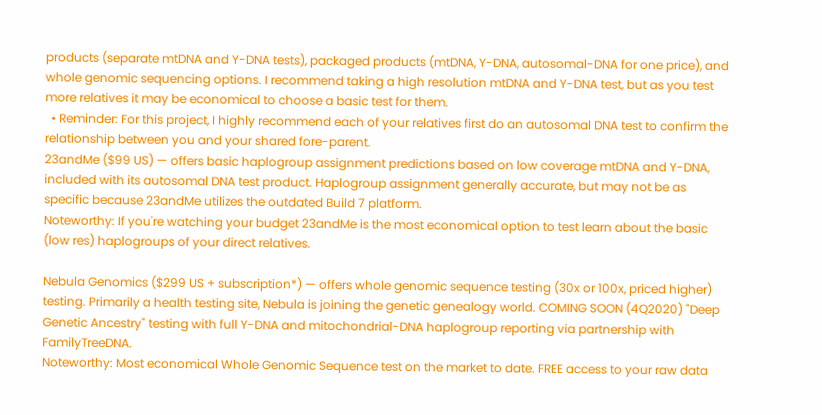products (separate mtDNA and Y-DNA tests), packaged products (mtDNA, Y-DNA, autosomal-DNA for one price), and whole genomic sequencing options. I recommend taking a high resolution mtDNA and Y-DNA test, but as you test more relatives it may be economical to choose a basic test for them.
  • Reminder: For this project, I highly recommend each of your relatives first do an autosomal DNA test to confirm the relationship between you and your shared fore-parent.
23andMe ($99 US) — offers basic haplogroup assignment predictions based on low coverage mtDNA and Y-DNA, included with its autosomal DNA test product. Haplogroup assignment generally accurate, but may not be as specific because 23andMe utilizes the outdated Build 7 platform.
Noteworthy: If you're watching your budget 23andMe is the most economical option to test learn about the basic (low res) haplogroups of your direct relatives.

Nebula Genomics ($299 US + subscription*) — offers whole genomic sequence testing (30x or 100x, priced higher) testing. Primarily a health testing site, Nebula is joining the genetic genealogy world. COMING SOON (4Q2020) "Deep Genetic Ancestry" testing with full Y-DNA and mitochondrial-DNA haplogroup reporting via partnership with FamilyTreeDNA.
Noteworthy: Most economical Whole Genomic Sequence test on the market to date. FREE access to your raw data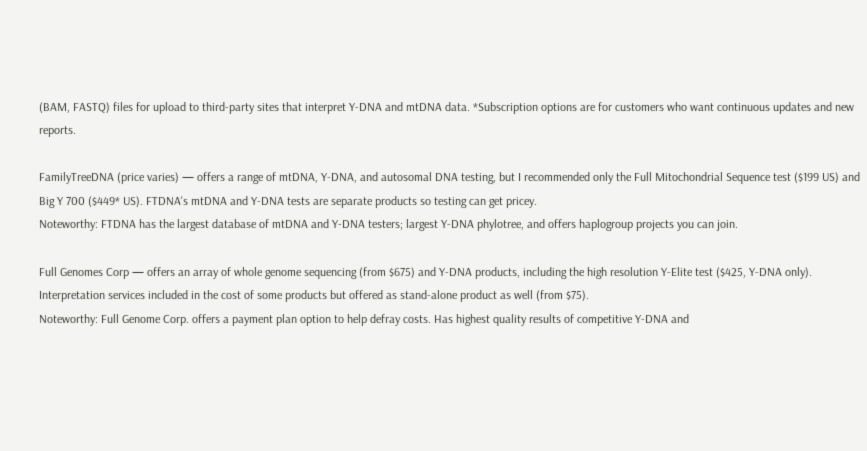(BAM, FASTQ) files for upload to third-party sites that interpret Y-DNA and mtDNA data. *Subscription options are for customers who want continuous updates and new reports.

FamilyTreeDNA (price varies) — offers a range of mtDNA, Y-DNA, and autosomal DNA testing, but I recommended only the Full Mitochondrial Sequence test ($199 US) and Big Y 700 ($449* US). FTDNA's mtDNA and Y-DNA tests are separate products so testing can get pricey.
Noteworthy: FTDNA has the largest database of mtDNA and Y-DNA testers; largest Y-DNA phylotree, and offers haplogroup projects you can join.

Full Genomes Corp — offers an array of whole genome sequencing (from $675) and Y-DNA products, including the high resolution Y-Elite test ($425, Y-DNA only). Interpretation services included in the cost of some products but offered as stand-alone product as well (from $75).
Noteworthy: Full Genome Corp. offers a payment plan option to help defray costs. Has highest quality results of competitive Y-DNA and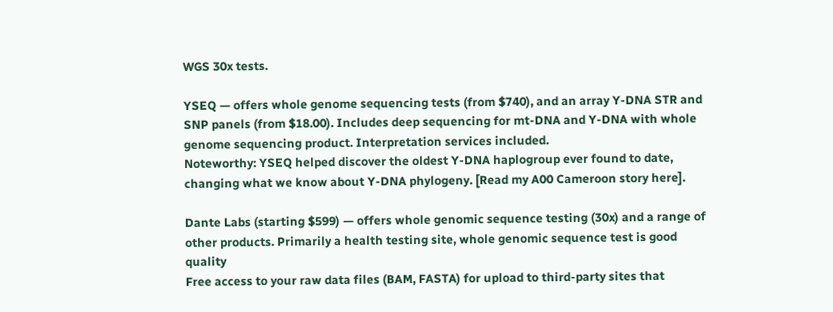WGS 30x tests.

YSEQ — offers whole genome sequencing tests (from $740), and an array Y-DNA STR and SNP panels (from $18.00). Includes deep sequencing for mt-DNA and Y-DNA with whole genome sequencing product. Interpretation services included.
Noteworthy: YSEQ helped discover the oldest Y-DNA haplogroup ever found to date, changing what we know about Y-DNA phylogeny. [Read my A00 Cameroon story here].

Dante Labs (starting $599) — offers whole genomic sequence testing (30x) and a range of other products. Primarily a health testing site, whole genomic sequence test is good quality
Free access to your raw data files (BAM, FASTA) for upload to third-party sites that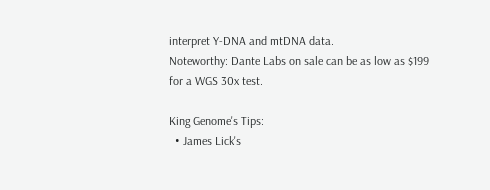interpret Y-DNA and mtDNA data.
Noteworthy: Dante Labs on sale can be as low as $199 for a WGS 30x test.

King Genome's Tips:
  • James Lick's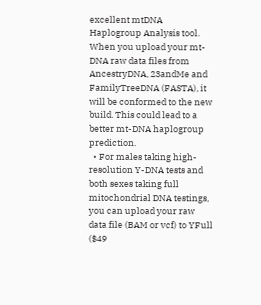excellent mtDNA Haplogroup Analysis tool. When you upload your mt-DNA raw data files from AncestryDNA, 23andMe and FamilyTreeDNA (FASTA), it will be conformed to the new build. This could lead to a better mt-DNA haplogroup prediction.
  • For males taking high-resolution Y-DNA tests and both sexes taking full mitochondrial DNA testings, you can upload your raw data file (BAM or vcf) to YFull ($49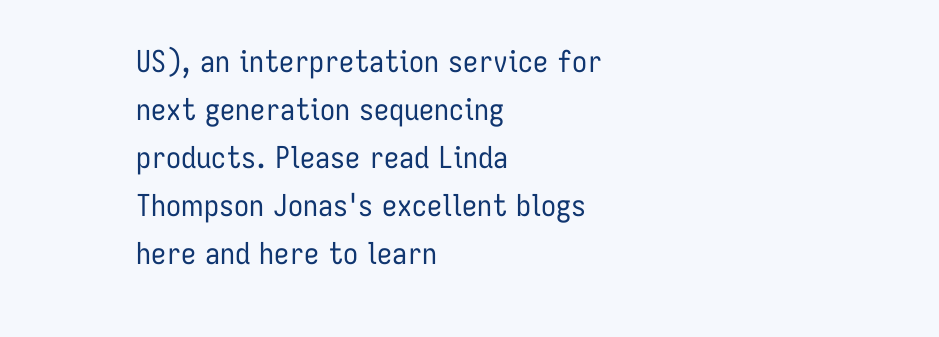US), an interpretation service for next generation sequencing products. Please read Linda Thompson Jonas's excellent blogs here and here to learn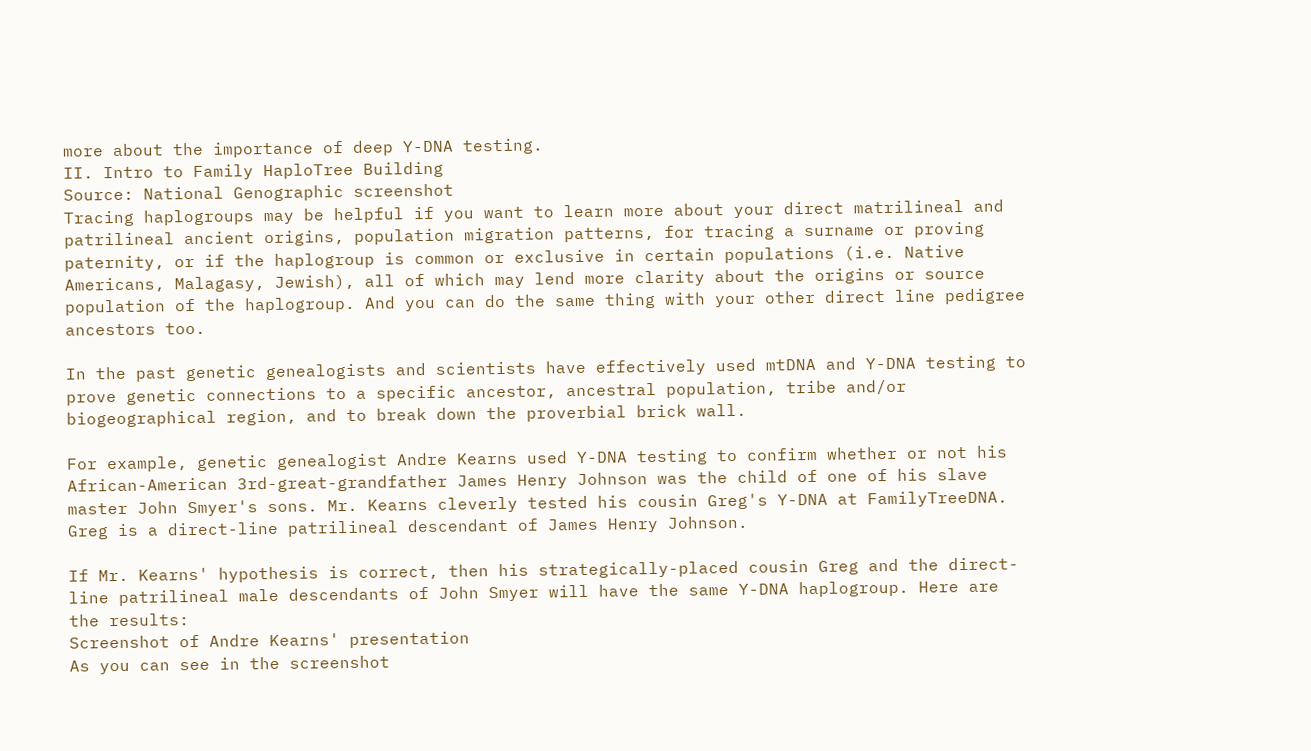more about the importance of deep Y-DNA testing.
II. Intro to Family HaploTree Building
Source: National Genographic screenshot
Tracing haplogroups may be helpful if you want to learn more about your direct matrilineal and patrilineal ancient origins, population migration patterns, for tracing a surname or proving paternity, or if the haplogroup is common or exclusive in certain populations (i.e. Native Americans, Malagasy, Jewish), all of which may lend more clarity about the origins or source population of the haplogroup. And you can do the same thing with your other direct line pedigree ancestors too.

In the past genetic genealogists and scientists have effectively used mtDNA and Y-DNA testing to prove genetic connections to a specific ancestor, ancestral population, tribe and/or biogeographical region, and to break down the proverbial brick wall.

For example, genetic genealogist Andre Kearns used Y-DNA testing to confirm whether or not his African-American 3rd-great-grandfather James Henry Johnson was the child of one of his slave master John Smyer's sons. Mr. Kearns cleverly tested his cousin Greg's Y-DNA at FamilyTreeDNA. Greg is a direct-line patrilineal descendant of James Henry Johnson.

If Mr. Kearns' hypothesis is correct, then his strategically-placed cousin Greg and the direct-line patrilineal male descendants of John Smyer will have the same Y-DNA haplogroup. Here are the results:
Screenshot of Andre Kearns' presentation
As you can see in the screenshot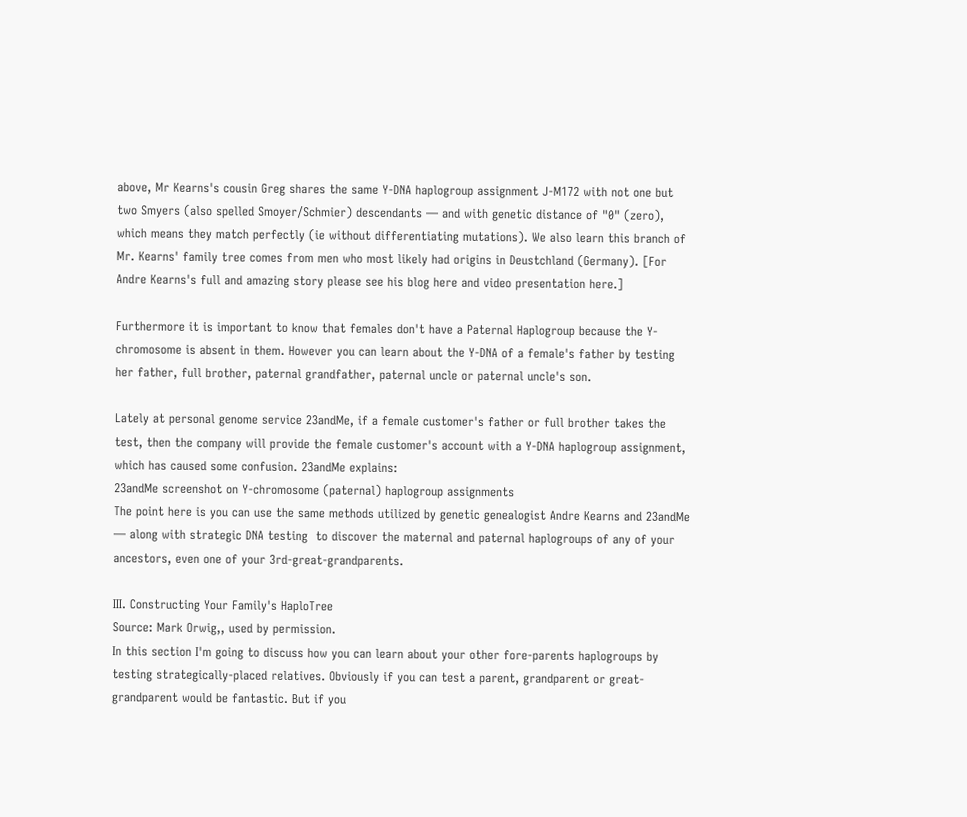above, Mr Kearns's cousin Greg shares the same Y-DNA haplogroup assignment J-M172 with not one but two Smyers (also spelled Smoyer/Schmier) descendants — and with genetic distance of "0" (zero), which means they match perfectly (ie without differentiating mutations). We also learn this branch of Mr. Kearns' family tree comes from men who most likely had origins in Deustchland (Germany). [For Andre Kearns's full and amazing story please see his blog here and video presentation here.]

Furthermore it is important to know that females don't have a Paternal Haplogroup because the Y-chromosome is absent in them. However you can learn about the Y-DNA of a female's father by testing her father, full brother, paternal grandfather, paternal uncle or paternal uncle's son.

Lately at personal genome service 23andMe, if a female customer's father or full brother takes the test, then the company will provide the female customer's account with a Y-DNA haplogroup assignment, which has caused some confusion. 23andMe explains:
23andMe screenshot on Y-chromosome (paternal) haplogroup assignments
The point here is you can use the same methods utilized by genetic genealogist Andre Kearns and 23andMe — along with strategic DNA testing  to discover the maternal and paternal haplogroups of any of your ancestors, even one of your 3rd-great-grandparents.

III. Constructing Your Family's HaploTree
Source: Mark Orwig,, used by permission.
In this section I'm going to discuss how you can learn about your other fore-parents haplogroups by testing strategically-placed relatives. Obviously if you can test a parent, grandparent or great-grandparent would be fantastic. But if you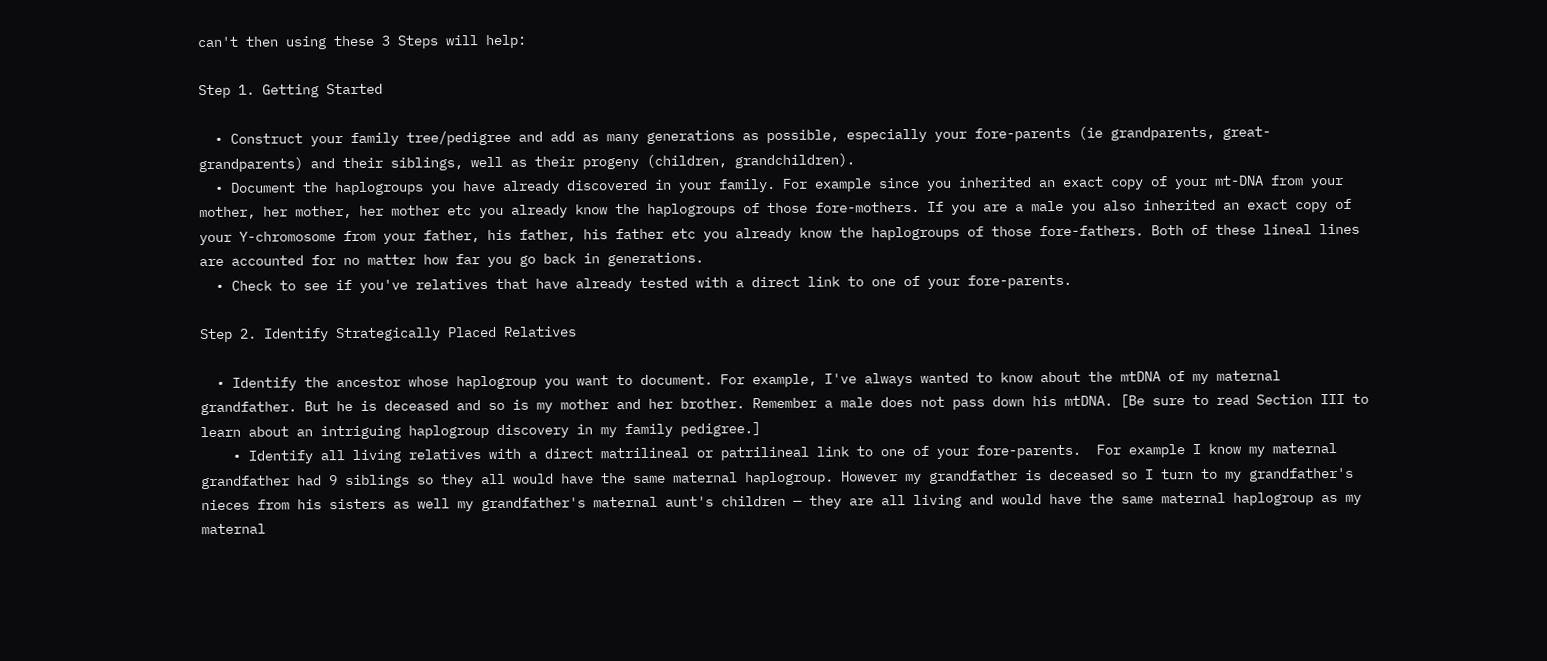can't then using these 3 Steps will help:

Step 1. Getting Started

  • Construct your family tree/pedigree and add as many generations as possible, especially your fore-parents (ie grandparents, great-grandparents) and their siblings, well as their progeny (children, grandchildren).
  • Document the haplogroups you have already discovered in your family. For example since you inherited an exact copy of your mt-DNA from your mother, her mother, her mother etc you already know the haplogroups of those fore-mothers. If you are a male you also inherited an exact copy of your Y-chromosome from your father, his father, his father etc you already know the haplogroups of those fore-fathers. Both of these lineal lines are accounted for no matter how far you go back in generations.
  • Check to see if you've relatives that have already tested with a direct link to one of your fore-parents.

Step 2. Identify Strategically Placed Relatives

  • Identify the ancestor whose haplogroup you want to document. For example, I've always wanted to know about the mtDNA of my maternal grandfather. But he is deceased and so is my mother and her brother. Remember a male does not pass down his mtDNA. [Be sure to read Section III to learn about an intriguing haplogroup discovery in my family pedigree.]
    • Identify all living relatives with a direct matrilineal or patrilineal link to one of your fore-parents.  For example I know my maternal grandfather had 9 siblings so they all would have the same maternal haplogroup. However my grandfather is deceased so I turn to my grandfather's nieces from his sisters as well my grandfather's maternal aunt's children — they are all living and would have the same maternal haplogroup as my maternal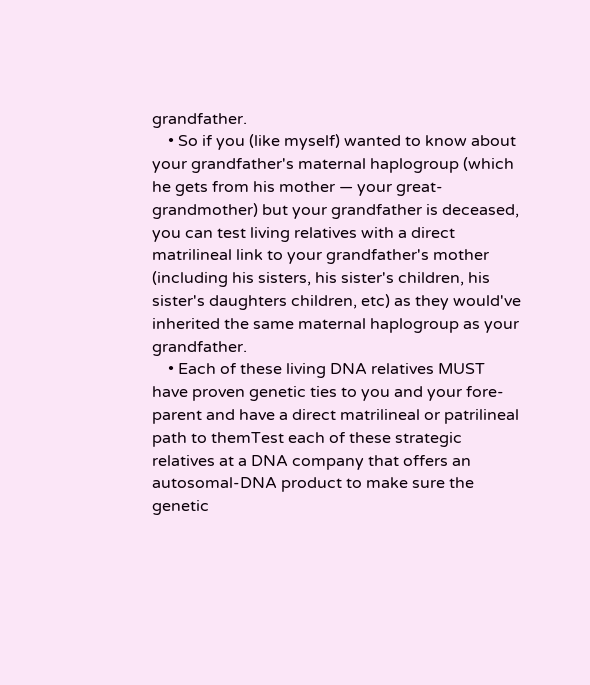grandfather.
    • So if you (like myself) wanted to know about your grandfather's maternal haplogroup (which he gets from his mother — your great-grandmother) but your grandfather is deceased, you can test living relatives with a direct matrilineal link to your grandfather's mother (including his sisters, his sister's children, his sister's daughters children, etc) as they would've inherited the same maternal haplogroup as your grandfather.
    • Each of these living DNA relatives MUST have proven genetic ties to you and your fore-parent and have a direct matrilineal or patrilineal path to themTest each of these strategic relatives at a DNA company that offers an autosomal-DNA product to make sure the genetic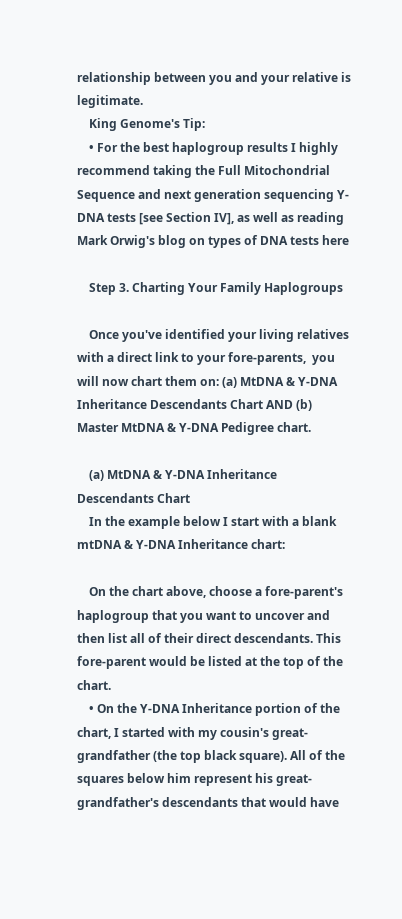relationship between you and your relative is legitimate.
    King Genome's Tip:
    • For the best haplogroup results I highly recommend taking the Full Mitochondrial Sequence and next generation sequencing Y-DNA tests [see Section IV], as well as reading Mark Orwig's blog on types of DNA tests here

    Step 3. Charting Your Family Haplogroups

    Once you've identified your living relatives with a direct link to your fore-parents,  you will now chart them on: (a) MtDNA & Y-DNA Inheritance Descendants Chart AND (b) Master MtDNA & Y-DNA Pedigree chart.

    (a) MtDNA & Y-DNA Inheritance Descendants Chart
    In the example below I start with a blank mtDNA & Y-DNA Inheritance chart:

    On the chart above, choose a fore-parent's haplogroup that you want to uncover and then list all of their direct descendants. This fore-parent would be listed at the top of the chart.
    • On the Y-DNA Inheritance portion of the chart, I started with my cousin's great-grandfather (the top black square). All of the squares below him represent his great-grandfather's descendants that would have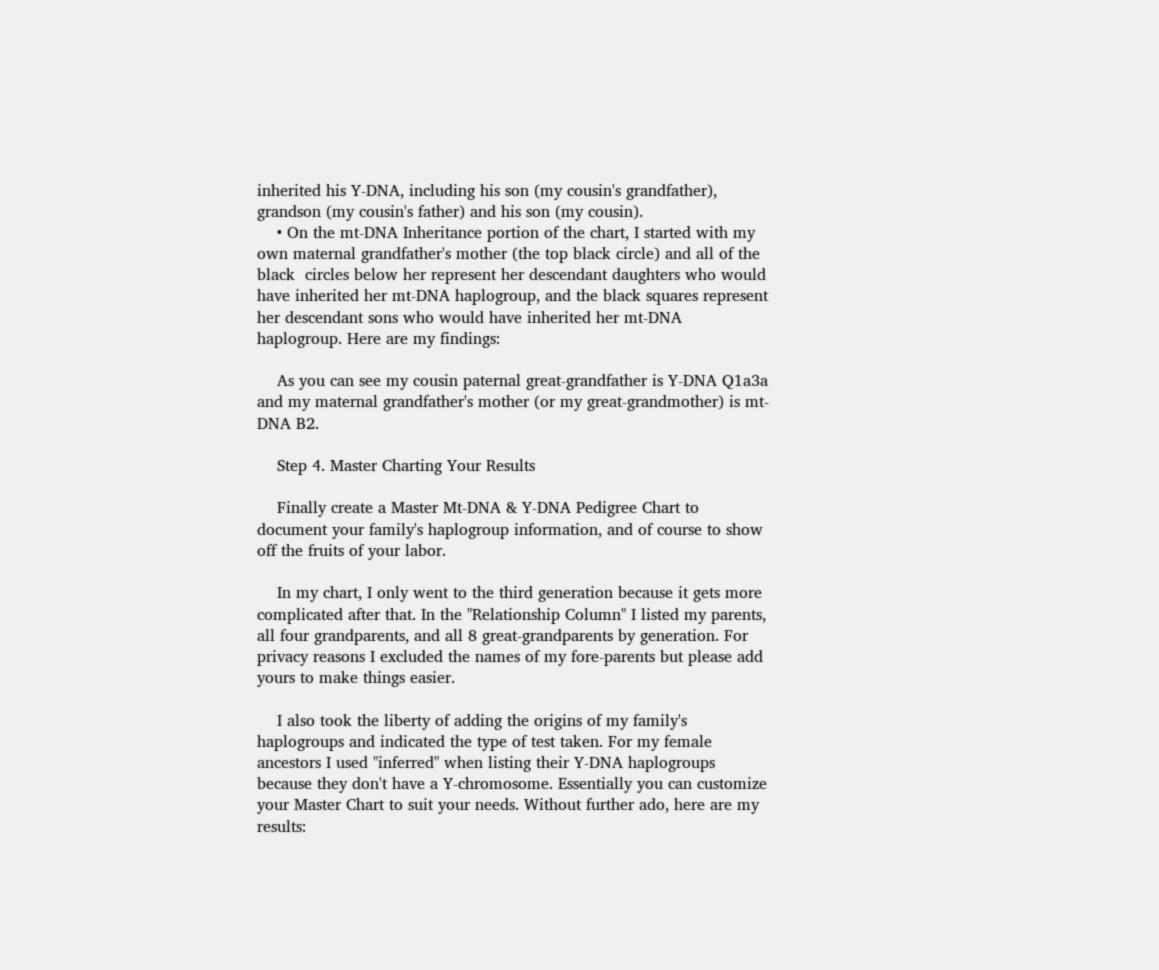inherited his Y-DNA, including his son (my cousin's grandfather), grandson (my cousin's father) and his son (my cousin).
    • On the mt-DNA Inheritance portion of the chart, I started with my own maternal grandfather's mother (the top black circle) and all of the black  circles below her represent her descendant daughters who would have inherited her mt-DNA haplogroup, and the black squares represent her descendant sons who would have inherited her mt-DNA haplogroup. Here are my findings:

    As you can see my cousin paternal great-grandfather is Y-DNA Q1a3a and my maternal grandfather's mother (or my great-grandmother) is mt-DNA B2.

    Step 4. Master Charting Your Results

    Finally create a Master Mt-DNA & Y-DNA Pedigree Chart to document your family's haplogroup information, and of course to show off the fruits of your labor.

    In my chart, I only went to the third generation because it gets more complicated after that. In the "Relationship Column" I listed my parents, all four grandparents, and all 8 great-grandparents by generation. For privacy reasons I excluded the names of my fore-parents but please add yours to make things easier.

    I also took the liberty of adding the origins of my family's haplogroups and indicated the type of test taken. For my female ancestors I used "inferred" when listing their Y-DNA haplogroups because they don't have a Y-chromosome. Essentially you can customize your Master Chart to suit your needs. Without further ado, here are my results: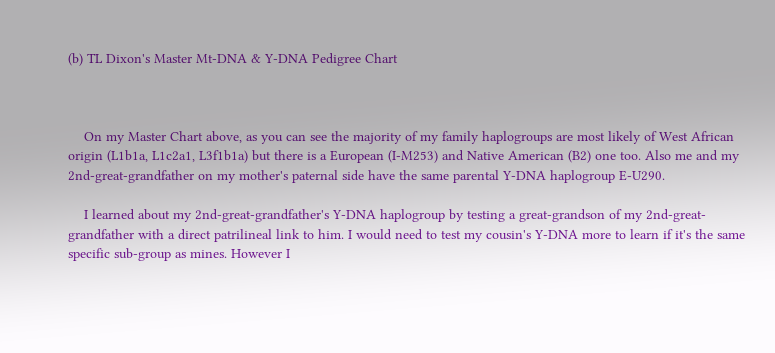(b) TL Dixon's Master Mt-DNA & Y-DNA Pedigree Chart



    On my Master Chart above, as you can see the majority of my family haplogroups are most likely of West African origin (L1b1a, L1c2a1, L3f1b1a) but there is a European (I-M253) and Native American (B2) one too. Also me and my 2nd-great-grandfather on my mother's paternal side have the same parental Y-DNA haplogroup E-U290.

    I learned about my 2nd-great-grandfather's Y-DNA haplogroup by testing a great-grandson of my 2nd-great-grandfather with a direct patrilineal link to him. I would need to test my cousin's Y-DNA more to learn if it's the same specific sub-group as mines. However I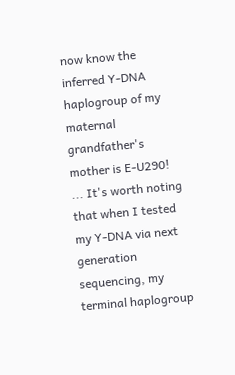now know the inferred Y-DNA haplogroup of my maternal grandfather's mother is E-U290! ... It's worth noting that when I tested my Y-DNA via next generation sequencing, my terminal haplogroup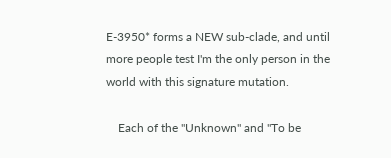E-3950* forms a NEW sub-clade, and until more people test I'm the only person in the world with this signature mutation.

    Each of the "Unknown" and "To be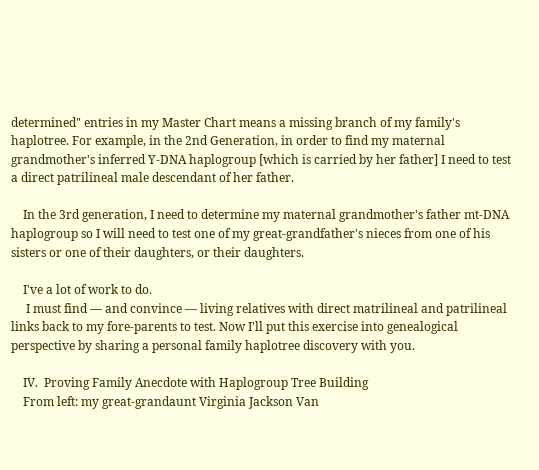determined" entries in my Master Chart means a missing branch of my family's haplotree. For example, in the 2nd Generation, in order to find my maternal grandmother's inferred Y-DNA haplogroup [which is carried by her father] I need to test a direct patrilineal male descendant of her father.

    In the 3rd generation, I need to determine my maternal grandmother's father mt-DNA haplogroup so I will need to test one of my great-grandfather's nieces from one of his sisters or one of their daughters, or their daughters.

    I've a lot of work to do.
     I must find — and convince — living relatives with direct matrilineal and patrilineal links back to my fore-parents to test. Now I'll put this exercise into genealogical perspective by sharing a personal family haplotree discovery with you.

    IV.  Proving Family Anecdote with Haplogroup Tree Building
    From left: my great-grandaunt Virginia Jackson Van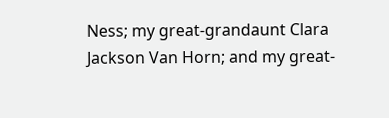Ness; my great-grandaunt Clara Jackson Van Horn; and my great-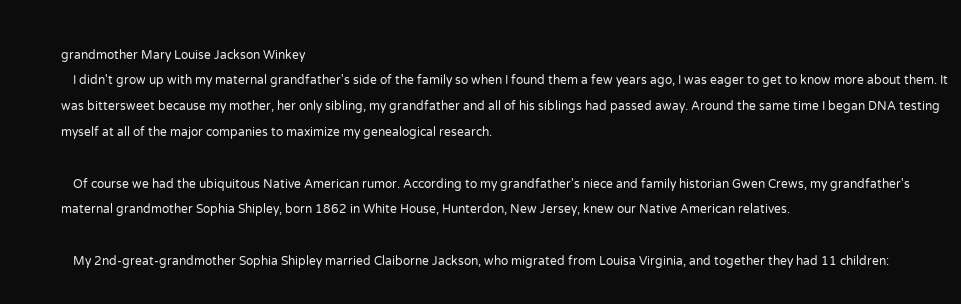grandmother Mary Louise Jackson Winkey
    I didn't grow up with my maternal grandfather's side of the family so when I found them a few years ago, I was eager to get to know more about them. It was bittersweet because my mother, her only sibling, my grandfather and all of his siblings had passed away. Around the same time I began DNA testing myself at all of the major companies to maximize my genealogical research.

    Of course we had the ubiquitous Native American rumor. According to my grandfather's niece and family historian Gwen Crews, my grandfather's maternal grandmother Sophia Shipley, born 1862 in White House, Hunterdon, New Jersey, knew our Native American relatives.

    My 2nd-great-grandmother Sophia Shipley married Claiborne Jackson, who migrated from Louisa Virginia, and together they had 11 children: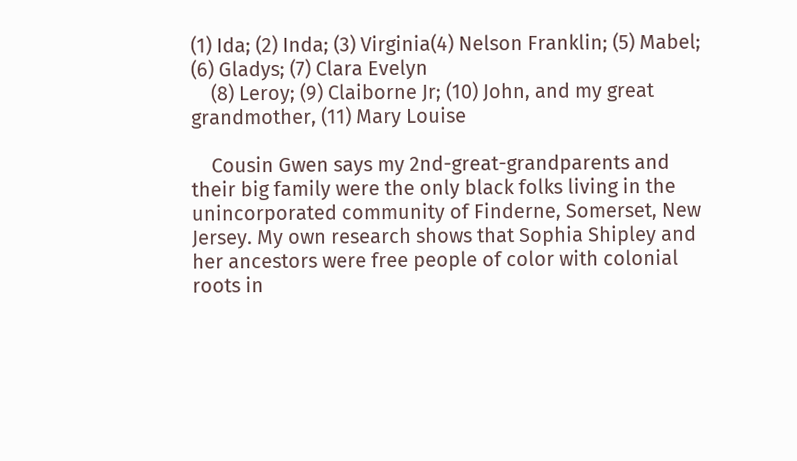(1) Ida; (2) Inda; (3) Virginia(4) Nelson Franklin; (5) Mabel; (6) Gladys; (7) Clara Evelyn
    (8) Leroy; (9) Claiborne Jr; (10) John, and my great grandmother, (11) Mary Louise

    Cousin Gwen says my 2nd-great-grandparents and their big family were the only black folks living in the unincorporated community of Finderne, Somerset, New Jersey. My own research shows that Sophia Shipley and her ancestors were free people of color with colonial roots in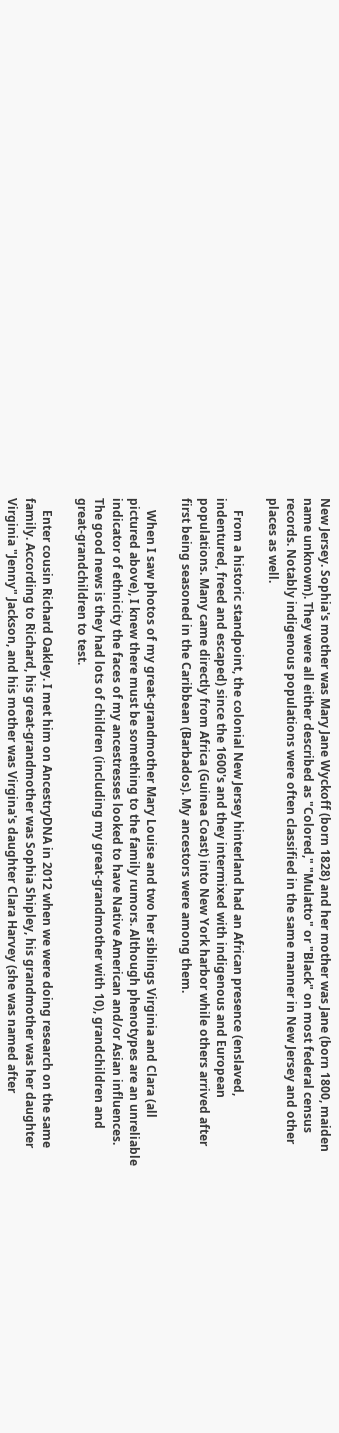New Jersey. Sophia's mother was Mary Jane Wyckoff (born 1828) and her mother was Jane (born 1800, maiden name unknown). They were all either described as "Colored," "Mulatto" or "Black" on most federal census records. Notably indigenous populations were often classified in the same manner in New Jersey and other places as well.

    From a historic standpoint, the colonial New Jersey hinterland had an African presence (enslaved, indentured, freed and escaped) since the 1600's and they intermixed with indigenous and European populations. Many came directly from Africa (Guinea Coast) into New York harbor while others arrived after first being seasoned in the Caribbean (Barbados). My ancestors were among them.

    When I saw photos of my great-grandmother Mary Louise and two her siblings Virginia and Clara (all pictured above), I knew there must be something to the family rumors. Although phenotypes are an unreliable indicator of ethnicity the faces of my ancestresses looked to have Native American and/or Asian influences. The good news is they had lots of children (including my great-grandmother with 10), grandchildren and great-grandchildren to test.

    Enter cousin Richard Oakley. I met him on AncestryDNA in 2012 when we were doing research on the same family. According to Richard, his great-grandmother was Sophia Shipley, his grandmother was her daughter Virginia "Jenny" Jackson, and his mother was Virgina's daughter Clara Harvey (she was named after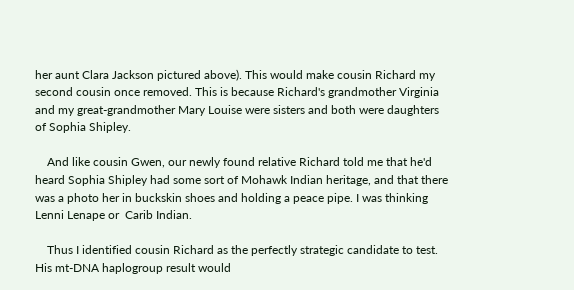her aunt Clara Jackson pictured above). This would make cousin Richard my second cousin once removed. This is because Richard's grandmother Virginia and my great-grandmother Mary Louise were sisters and both were daughters of Sophia Shipley.

    And like cousin Gwen, our newly found relative Richard told me that he'd heard Sophia Shipley had some sort of Mohawk Indian heritage, and that there was a photo her in buckskin shoes and holding a peace pipe. I was thinking Lenni Lenape or  Carib Indian.

    Thus I identified cousin Richard as the perfectly strategic candidate to test. His mt-DNA haplogroup result would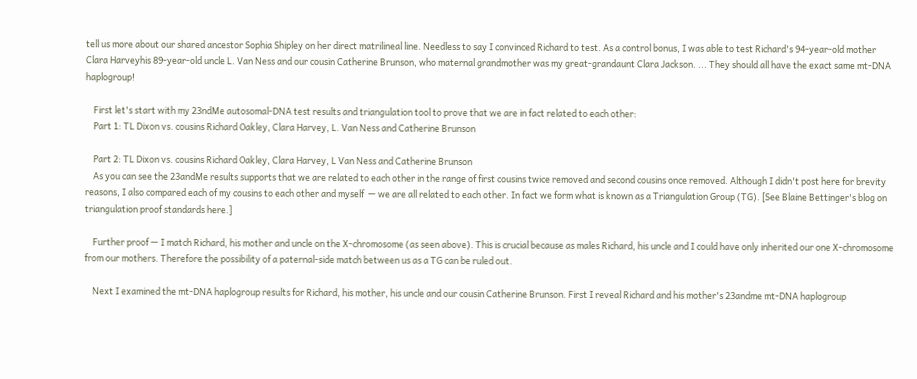tell us more about our shared ancestor Sophia Shipley on her direct matrilineal line. Needless to say I convinced Richard to test. As a control bonus, I was able to test Richard's 94-year-old mother Clara Harveyhis 89-year-old uncle L. Van Ness and our cousin Catherine Brunson, who maternal grandmother was my great-grandaunt Clara Jackson. ... They should all have the exact same mt-DNA haplogroup!

    First let's start with my 23ndMe autosomal-DNA test results and triangulation tool to prove that we are in fact related to each other:
    Part 1: TL Dixon vs. cousins Richard Oakley, Clara Harvey, L. Van Ness and Catherine Brunson

    Part 2: TL Dixon vs. cousins Richard Oakley, Clara Harvey, L Van Ness and Catherine Brunson
    As you can see the 23andMe results supports that we are related to each other in the range of first cousins twice removed and second cousins once removed. Although I didn't post here for brevity reasons, I also compared each of my cousins to each other and myself  — we are all related to each other. In fact we form what is known as a Triangulation Group (TG). [See Blaine Bettinger's blog on triangulation proof standards here.]

    Further proof — I match Richard, his mother and uncle on the X-chromosome (as seen above). This is crucial because as males Richard, his uncle and I could have only inherited our one X-chromosome from our mothers. Therefore the possibility of a paternal-side match between us as a TG can be ruled out.

    Next I examined the mt-DNA haplogroup results for Richard, his mother, his uncle and our cousin Catherine Brunson. First I reveal Richard and his mother's 23andme mt-DNA haplogroup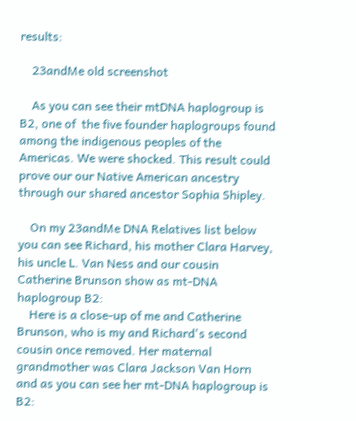results:

    23andMe old screenshot

    As you can see their mtDNA haplogroup is B2, one of  the five founder haplogroups found among the indigenous peoples of the Americas. We were shocked. This result could prove our our Native American ancestry through our shared ancestor Sophia Shipley.

    On my 23andMe DNA Relatives list below you can see Richard, his mother Clara Harvey, his uncle L. Van Ness and our cousin Catherine Brunson show as mt-DNA haplogroup B2:
    Here is a close-up of me and Catherine Brunson, who is my and Richard's second cousin once removed. Her maternal grandmother was Clara Jackson Van Horn and as you can see her mt-DNA haplogroup is B2: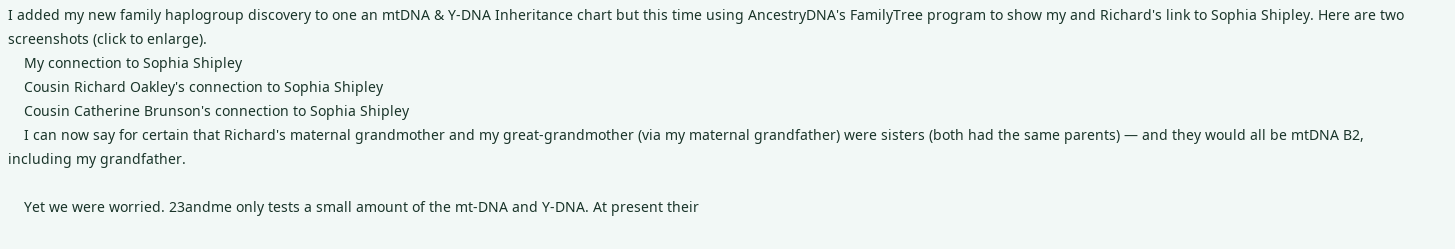I added my new family haplogroup discovery to one an mtDNA & Y-DNA Inheritance chart but this time using AncestryDNA's FamilyTree program to show my and Richard's link to Sophia Shipley. Here are two screenshots (click to enlarge).
    My connection to Sophia Shipley
    Cousin Richard Oakley's connection to Sophia Shipley
    Cousin Catherine Brunson's connection to Sophia Shipley
    I can now say for certain that Richard's maternal grandmother and my great-grandmother (via my maternal grandfather) were sisters (both had the same parents) — and they would all be mtDNA B2, including my grandfather.

    Yet we were worried. 23andme only tests a small amount of the mt-DNA and Y-DNA. At present their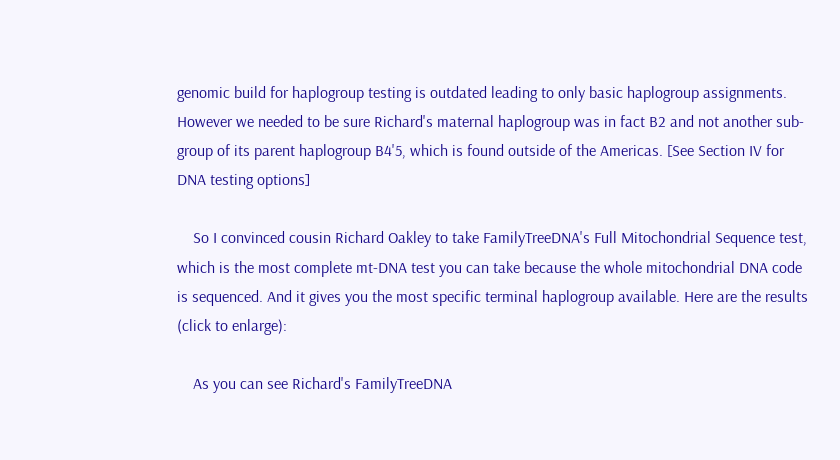genomic build for haplogroup testing is outdated leading to only basic haplogroup assignments. However we needed to be sure Richard's maternal haplogroup was in fact B2 and not another sub-group of its parent haplogroup B4'5, which is found outside of the Americas. [See Section IV for DNA testing options]

    So I convinced cousin Richard Oakley to take FamilyTreeDNA's Full Mitochondrial Sequence test, which is the most complete mt-DNA test you can take because the whole mitochondrial DNA code is sequenced. And it gives you the most specific terminal haplogroup available. Here are the results (click to enlarge):

    As you can see Richard's FamilyTreeDNA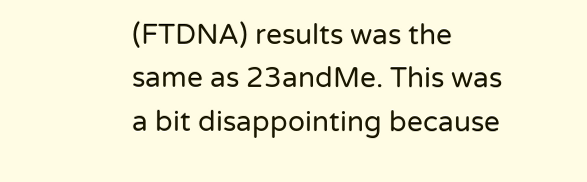(FTDNA) results was the same as 23andMe. This was a bit disappointing because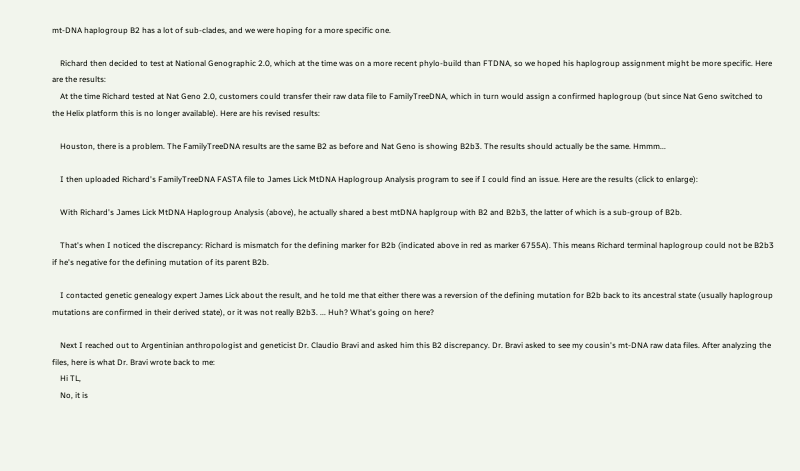mt-DNA haplogroup B2 has a lot of sub-clades, and we were hoping for a more specific one.

    Richard then decided to test at National Genographic 2.0, which at the time was on a more recent phylo-build than FTDNA, so we hoped his haplogroup assignment might be more specific. Here are the results:
    At the time Richard tested at Nat Geno 2.0, customers could transfer their raw data file to FamilyTreeDNA, which in turn would assign a confirmed haplogroup (but since Nat Geno switched to the Helix platform this is no longer available). Here are his revised results:

    Houston, there is a problem. The FamilyTreeDNA results are the same B2 as before and Nat Geno is showing B2b3. The results should actually be the same. Hmmm...

    I then uploaded Richard's FamilyTreeDNA FASTA file to James Lick MtDNA Haplogroup Analysis program to see if I could find an issue. Here are the results (click to enlarge):

    With Richard's James Lick MtDNA Haplogroup Analysis (above), he actually shared a best mtDNA haplgroup with B2 and B2b3, the latter of which is a sub-group of B2b.

    That's when I noticed the discrepancy: Richard is mismatch for the defining marker for B2b (indicated above in red as marker 6755A). This means Richard terminal haplogroup could not be B2b3 if he's negative for the defining mutation of its parent B2b.

    I contacted genetic genealogy expert James Lick about the result, and he told me that either there was a reversion of the defining mutation for B2b back to its ancestral state (usually haplogroup mutations are confirmed in their derived state), or it was not really B2b3. ... Huh? What's going on here?

    Next I reached out to Argentinian anthropologist and geneticist Dr. Claudio Bravi and asked him this B2 discrepancy. Dr. Bravi asked to see my cousin's mt-DNA raw data files. After analyzing the files, here is what Dr. Bravi wrote back to me:
    Hi TL,
    No, it is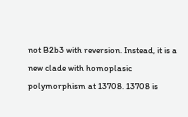not B2b3 with reversion. Instead, it is a new clade with homoplasic polymorphism at 13708. 13708 is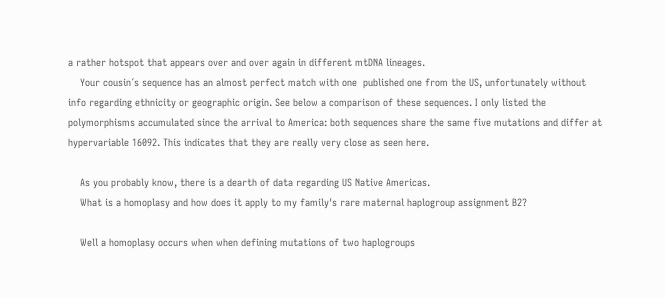a rather hotspot that appears over and over again in different mtDNA lineages.
    Your cousin´s sequence has an almost perfect match with one  published one from the US, unfortunately without info regarding ethnicity or geographic origin. See below a comparison of these sequences. I only listed the polymorphisms accumulated since the arrival to America: both sequences share the same five mutations and differ at hypervariable 16092. This indicates that they are really very close as seen here.

    As you probably know, there is a dearth of data regarding US Native Americas.
    What is a homoplasy and how does it apply to my family's rare maternal haplogroup assignment B2?

    Well a homoplasy occurs when when defining mutations of two haplogroups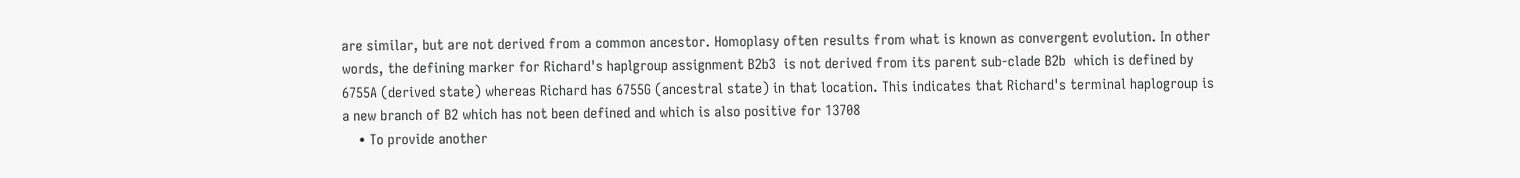are similar, but are not derived from a common ancestor. Homoplasy often results from what is known as convergent evolution. In other words, the defining marker for Richard's haplgroup assignment B2b3  is not derived from its parent sub-clade B2b  which is defined by 6755A (derived state) whereas Richard has 6755G (ancestral state) in that location. This indicates that Richard's terminal haplogroup is a new branch of B2 which has not been defined and which is also positive for 13708
    • To provide another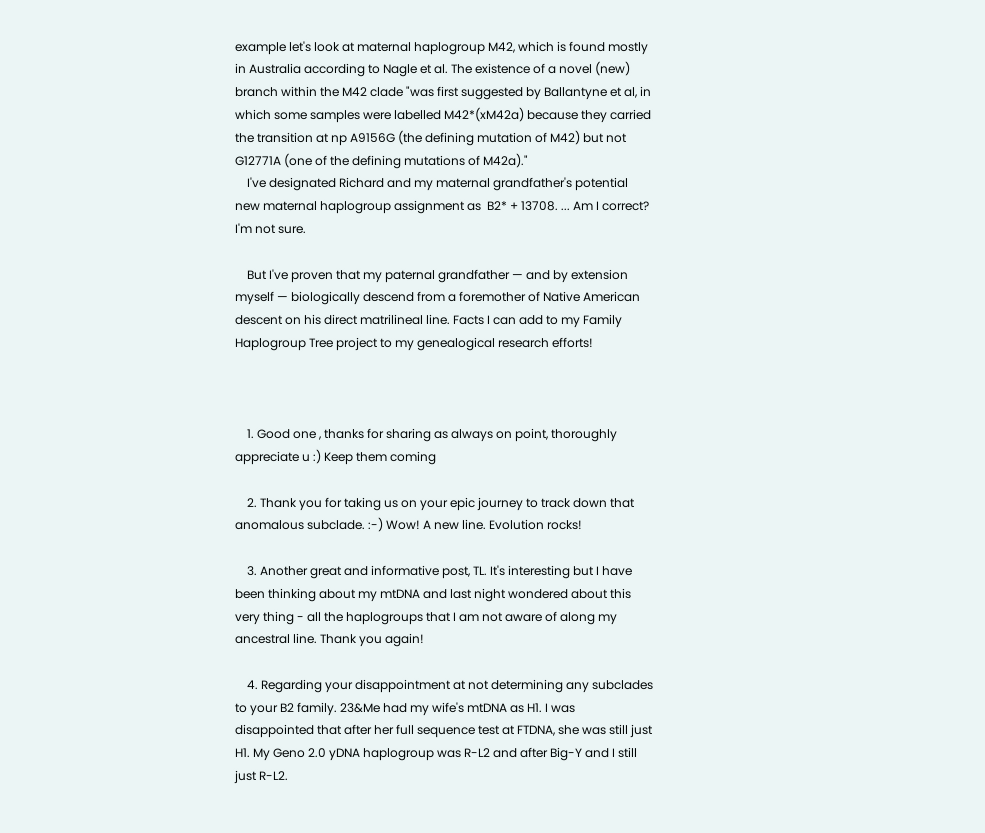example let's look at maternal haplogroup M42, which is found mostly in Australia according to Nagle et al. The existence of a novel (new) branch within the M42 clade "was first suggested by Ballantyne et al, in which some samples were labelled M42*(xM42a) because they carried the transition at np A9156G (the defining mutation of M42) but not G12771A (one of the defining mutations of M42a)."
    I've designated Richard and my maternal grandfather's potential new maternal haplogroup assignment as  B2* + 13708. ... Am I correct? I'm not sure.

    But I've proven that my paternal grandfather — and by extension myself — biologically descend from a foremother of Native American descent on his direct matrilineal line. Facts I can add to my Family Haplogroup Tree project to my genealogical research efforts!



    1. Good one , thanks for sharing as always on point, thoroughly appreciate u :) Keep them coming

    2. Thank you for taking us on your epic journey to track down that anomalous subclade. :-) Wow! A new line. Evolution rocks!

    3. Another great and informative post, TL. It's interesting but I have been thinking about my mtDNA and last night wondered about this very thing - all the haplogroups that I am not aware of along my ancestral line. Thank you again!

    4. Regarding your disappointment at not determining any subclades to your B2 family. 23&Me had my wife's mtDNA as H1. I was disappointed that after her full sequence test at FTDNA, she was still just H1. My Geno 2.0 yDNA haplogroup was R-L2 and after Big-Y and I still just R-L2.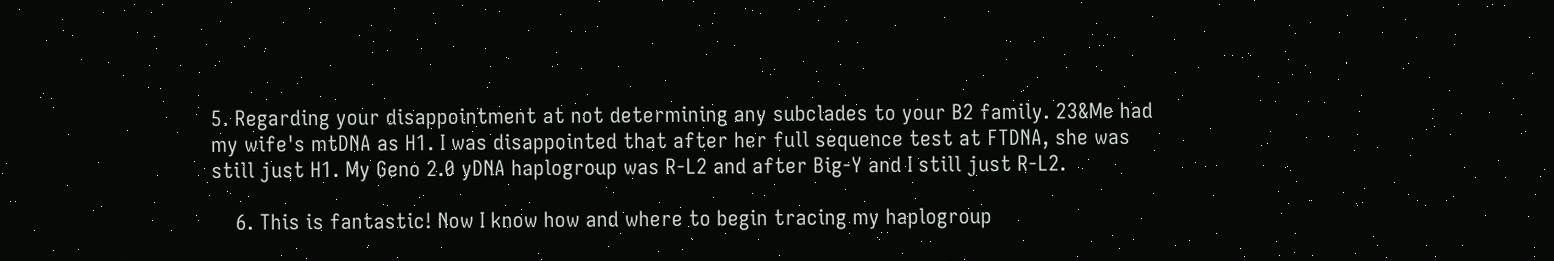5. Regarding your disappointment at not determining any subclades to your B2 family. 23&Me had my wife's mtDNA as H1. I was disappointed that after her full sequence test at FTDNA, she was still just H1. My Geno 2.0 yDNA haplogroup was R-L2 and after Big-Y and I still just R-L2.

    6. This is fantastic! Now I know how and where to begin tracing my haplogroup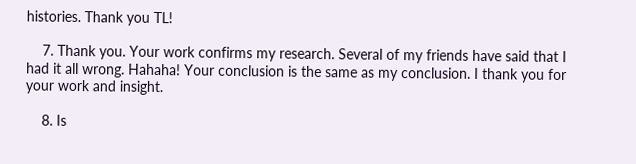histories. Thank you TL!

    7. Thank you. Your work confirms my research. Several of my friends have said that I had it all wrong. Hahaha! Your conclusion is the same as my conclusion. I thank you for your work and insight.

    8. Is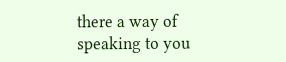there a way of speaking to you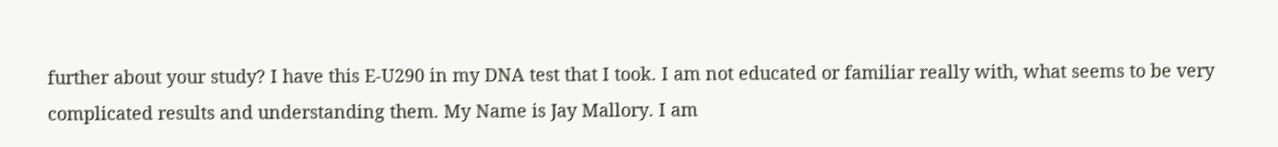further about your study? I have this E-U290 in my DNA test that I took. I am not educated or familiar really with, what seems to be very complicated results and understanding them. My Name is Jay Mallory. I am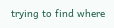trying to find where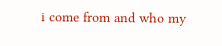i come from and who my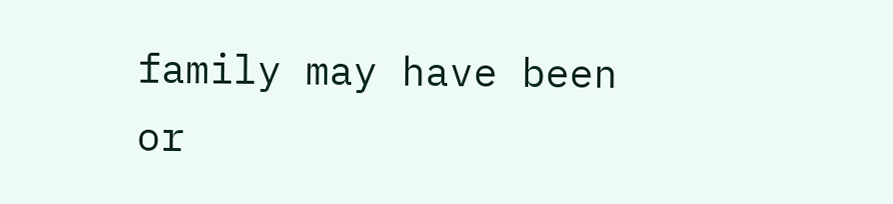family may have been or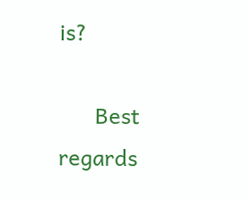is?

      Best regards